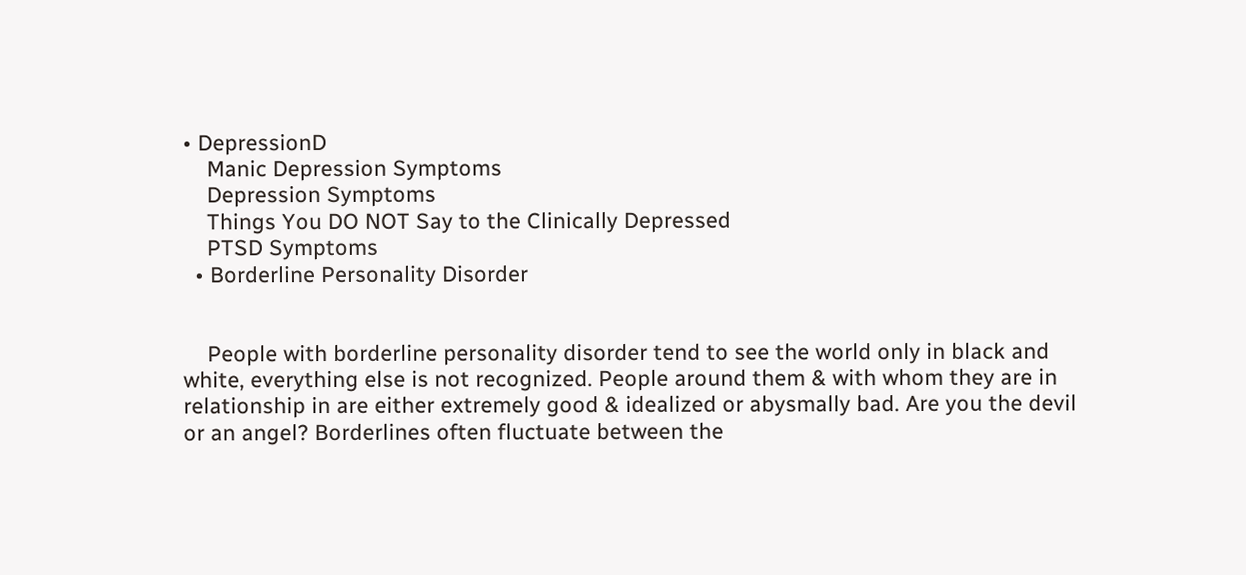• DepressionD
    Manic Depression Symptoms
    Depression Symptoms
    Things You DO NOT Say to the Clinically Depressed
    PTSD Symptoms
  • Borderline Personality Disorder


    People with borderline personality disorder tend to see the world only in black and white, everything else is not recognized. People around them & with whom they are in relationship in are either extremely good & idealized or abysmally bad. Are you the devil or an angel? Borderlines often fluctuate between the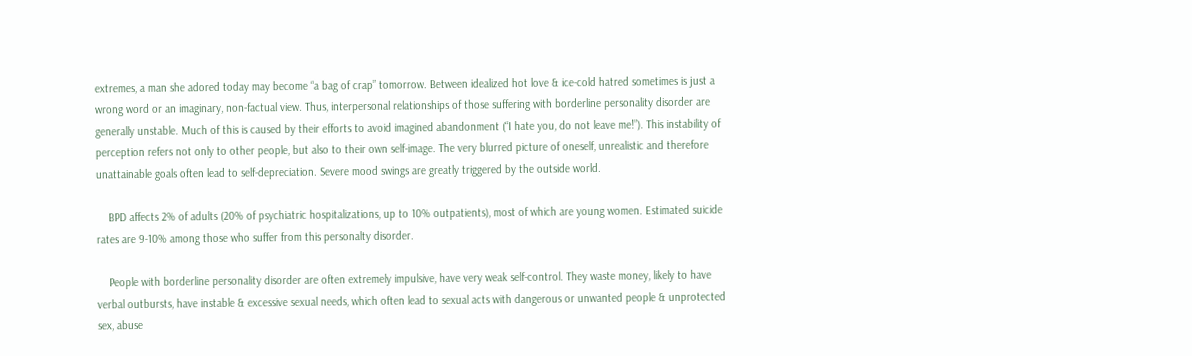extremes, a man she adored today may become “a bag of crap” tomorrow. Between idealized hot love & ice-cold hatred sometimes is just a wrong word or an imaginary, non-factual view. Thus, interpersonal relationships of those suffering with borderline personality disorder are generally unstable. Much of this is caused by their efforts to avoid imagined abandonment (“I hate you, do not leave me!”). This instability of perception refers not only to other people, but also to their own self-image. The very blurred picture of oneself, unrealistic and therefore unattainable goals often lead to self-depreciation. Severe mood swings are greatly triggered by the outside world.

    BPD affects 2% of adults (20% of psychiatric hospitalizations, up to 10% outpatients), most of which are young women. Estimated suicide rates are 9-10% among those who suffer from this personalty disorder.

    People with borderline personality disorder are often extremely impulsive, have very weak self-control. They waste money, likely to have verbal outbursts, have instable & excessive sexual needs, which often lead to sexual acts with dangerous or unwanted people & unprotected sex, abuse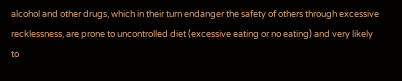alcohol and other drugs, which in their turn endanger the safety of others through excessive recklessness, are prone to uncontrolled diet (excessive eating or no eating) and very likely to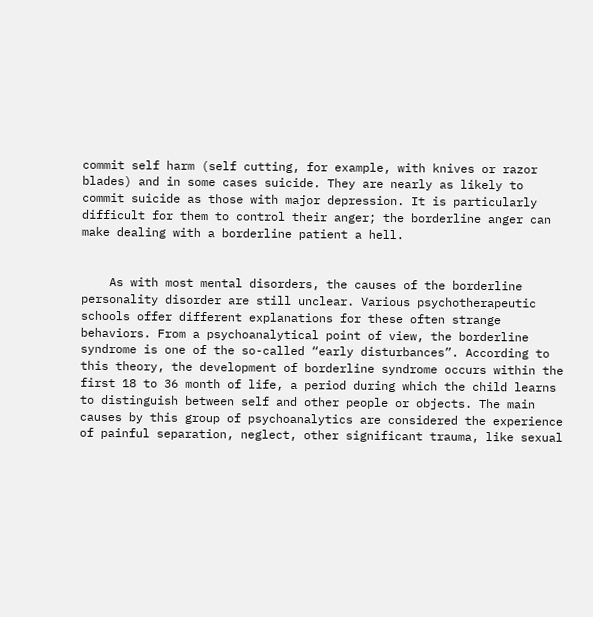commit self harm (self cutting, for example, with knives or razor blades) and in some cases suicide. They are nearly as likely to commit suicide as those with major depression. It is particularly difficult for them to control their anger; the borderline anger can make dealing with a borderline patient a hell.


    As with most mental disorders, the causes of the borderline personality disorder are still unclear. Various psychotherapeutic schools offer different explanations for these often strange behaviors. From a psychoanalytical point of view, the borderline syndrome is one of the so-called “early disturbances”. According to this theory, the development of borderline syndrome occurs within the first 18 to 36 month of life, a period during which the child learns to distinguish between self and other people or objects. The main causes by this group of psychoanalytics are considered the experience of painful separation, neglect, other significant trauma, like sexual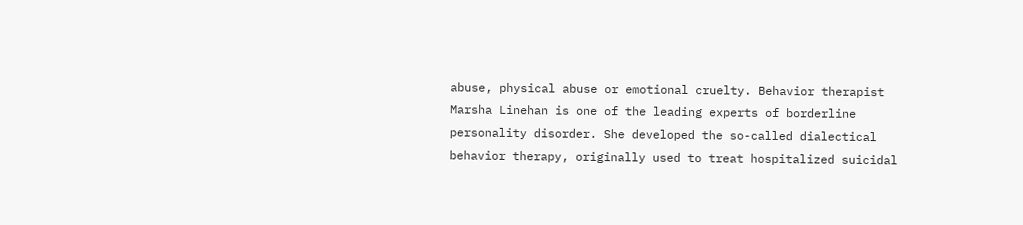abuse, physical abuse or emotional cruelty. Behavior therapist Marsha Linehan is one of the leading experts of borderline personality disorder. She developed the so-called dialectical behavior therapy, originally used to treat hospitalized suicidal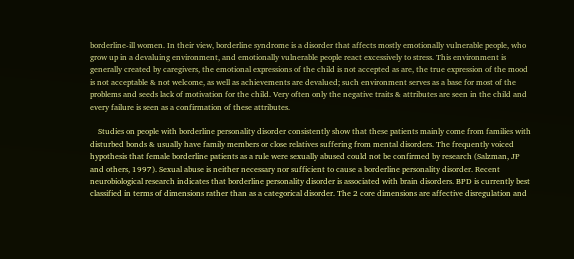borderline-ill women. In their view, borderline syndrome is a disorder that affects mostly emotionally vulnerable people, who grow up in a devaluing environment, and emotionally vulnerable people react excessively to stress. This environment is generally created by caregivers, the emotional expressions of the child is not accepted as are, the true expression of the mood is not acceptable & not welcome, as well as achievements are devalued; such environment serves as a base for most of the problems and seeds lack of motivation for the child. Very often only the negative traits & attributes are seen in the child and every failure is seen as a confirmation of these attributes.

    Studies on people with borderline personality disorder consistently show that these patients mainly come from families with disturbed bonds & usually have family members or close relatives suffering from mental disorders. The frequently voiced hypothesis that female borderline patients as a rule were sexually abused could not be confirmed by research (Salzman, JP and others, 1997). Sexual abuse is neither necessary nor sufficient to cause a borderline personality disorder. Recent neurobiological research indicates that borderline personality disorder is associated with brain disorders. BPD is currently best classified in terms of dimensions rather than as a categorical disorder. The 2 core dimensions are affective disregulation and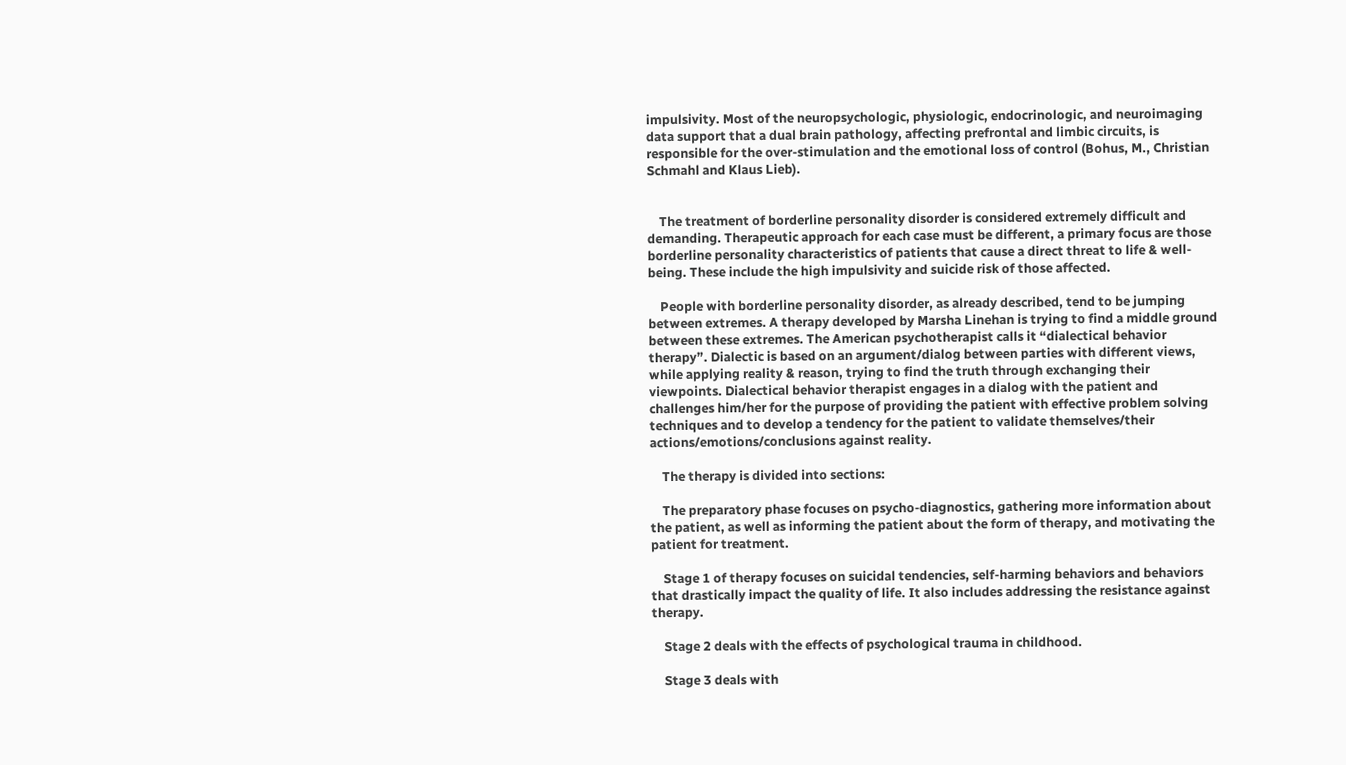impulsivity. Most of the neuropsychologic, physiologic, endocrinologic, and neuroimaging data support that a dual brain pathology, affecting prefrontal and limbic circuits, is responsible for the over-stimulation and the emotional loss of control (Bohus, M., Christian Schmahl and Klaus Lieb).


    The treatment of borderline personality disorder is considered extremely difficult and demanding. Therapeutic approach for each case must be different, a primary focus are those borderline personality characteristics of patients that cause a direct threat to life & well-being. These include the high impulsivity and suicide risk of those affected.

    People with borderline personality disorder, as already described, tend to be jumping between extremes. A therapy developed by Marsha Linehan is trying to find a middle ground between these extremes. The American psychotherapist calls it “dialectical behavior therapy”. Dialectic is based on an argument/dialog between parties with different views, while applying reality & reason, trying to find the truth through exchanging their viewpoints. Dialectical behavior therapist engages in a dialog with the patient and challenges him/her for the purpose of providing the patient with effective problem solving techniques and to develop a tendency for the patient to validate themselves/their actions/emotions/conclusions against reality.

    The therapy is divided into sections:

    The preparatory phase focuses on psycho-diagnostics, gathering more information about the patient, as well as informing the patient about the form of therapy, and motivating the patient for treatment.

    Stage 1 of therapy focuses on suicidal tendencies, self-harming behaviors and behaviors that drastically impact the quality of life. It also includes addressing the resistance against therapy.

    Stage 2 deals with the effects of psychological trauma in childhood.

    Stage 3 deals with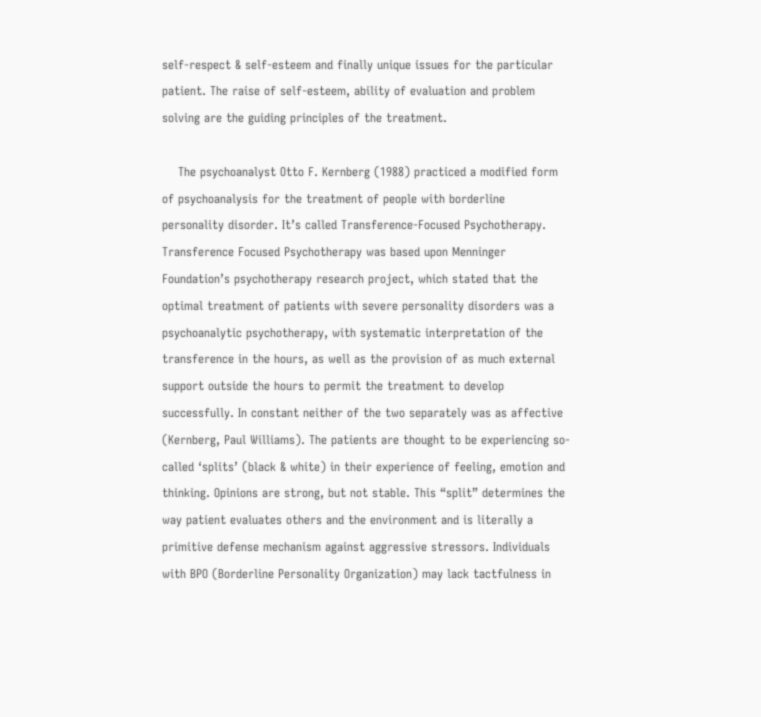self-respect & self-esteem and finally unique issues for the particular patient. The raise of self-esteem, ability of evaluation and problem solving are the guiding principles of the treatment.

    The psychoanalyst Otto F. Kernberg (1988) practiced a modified form of psychoanalysis for the treatment of people with borderline personality disorder. It’s called Transference-Focused Psychotherapy. Transference Focused Psychotherapy was based upon Menninger Foundation’s psychotherapy research project, which stated that the optimal treatment of patients with severe personality disorders was a psychoanalytic psychotherapy, with systematic interpretation of the transference in the hours, as well as the provision of as much external support outside the hours to permit the treatment to develop successfully. In constant neither of the two separately was as affective (Kernberg, Paul Williams). The patients are thought to be experiencing so-called ‘splits’ (black & white) in their experience of feeling, emotion and thinking. Opinions are strong, but not stable. This “split” determines the way patient evaluates others and the environment and is literally a primitive defense mechanism against aggressive stressors. Individuals with BPO (Borderline Personality Organization) may lack tactfulness in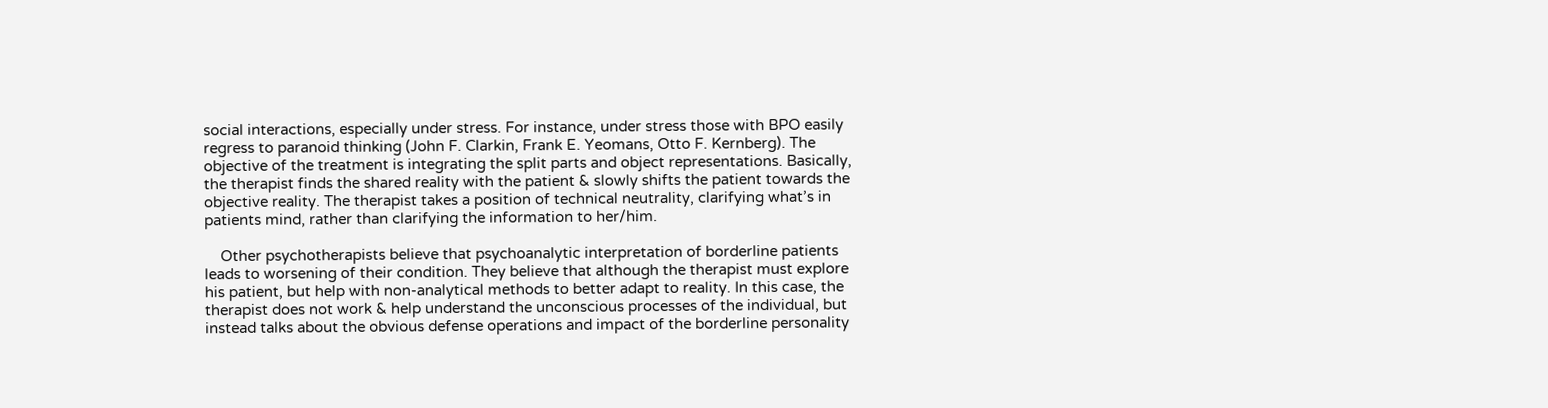social interactions, especially under stress. For instance, under stress those with BPO easily regress to paranoid thinking (John F. Clarkin, Frank E. Yeomans, Otto F. Kernberg). The objective of the treatment is integrating the split parts and object representations. Basically, the therapist finds the shared reality with the patient & slowly shifts the patient towards the objective reality. The therapist takes a position of technical neutrality, clarifying what’s in patients mind, rather than clarifying the information to her/him.

    Other psychotherapists believe that psychoanalytic interpretation of borderline patients leads to worsening of their condition. They believe that although the therapist must explore his patient, but help with non-analytical methods to better adapt to reality. In this case, the therapist does not work & help understand the unconscious processes of the individual, but instead talks about the obvious defense operations and impact of the borderline personality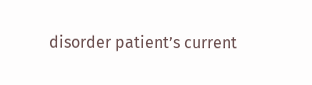disorder patient’s current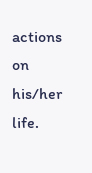actions on his/her life.